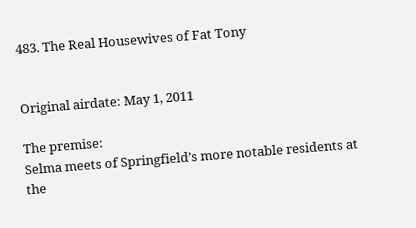483. The Real Housewives of Fat Tony


Original airdate: May 1, 2011

The premise:
Selma meets of Springfield’s more notable residents at the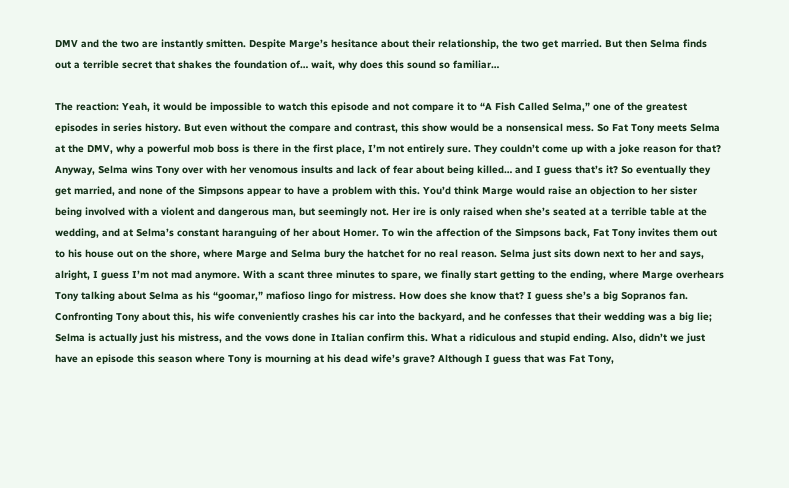DMV and the two are instantly smitten. Despite Marge’s hesitance about their relationship, the two get married. But then Selma finds out a terrible secret that shakes the foundation of… wait, why does this sound so familiar…

The reaction: Yeah, it would be impossible to watch this episode and not compare it to “A Fish Called Selma,” one of the greatest episodes in series history. But even without the compare and contrast, this show would be a nonsensical mess. So Fat Tony meets Selma at the DMV, why a powerful mob boss is there in the first place, I’m not entirely sure. They couldn’t come up with a joke reason for that? Anyway, Selma wins Tony over with her venomous insults and lack of fear about being killed… and I guess that’s it? So eventually they get married, and none of the Simpsons appear to have a problem with this. You’d think Marge would raise an objection to her sister being involved with a violent and dangerous man, but seemingly not. Her ire is only raised when she’s seated at a terrible table at the wedding, and at Selma’s constant haranguing of her about Homer. To win the affection of the Simpsons back, Fat Tony invites them out to his house out on the shore, where Marge and Selma bury the hatchet for no real reason. Selma just sits down next to her and says, alright, I guess I’m not mad anymore. With a scant three minutes to spare, we finally start getting to the ending, where Marge overhears Tony talking about Selma as his “goomar,” mafioso lingo for mistress. How does she know that? I guess she’s a big Sopranos fan. Confronting Tony about this, his wife conveniently crashes his car into the backyard, and he confesses that their wedding was a big lie; Selma is actually just his mistress, and the vows done in Italian confirm this. What a ridiculous and stupid ending. Also, didn’t we just have an episode this season where Tony is mourning at his dead wife’s grave? Although I guess that was Fat Tony,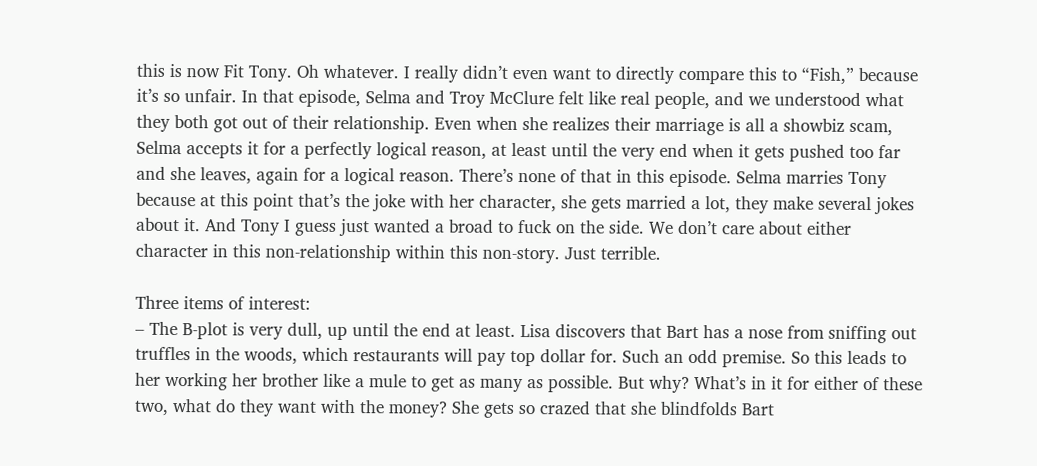this is now Fit Tony. Oh whatever. I really didn’t even want to directly compare this to “Fish,” because it’s so unfair. In that episode, Selma and Troy McClure felt like real people, and we understood what they both got out of their relationship. Even when she realizes their marriage is all a showbiz scam, Selma accepts it for a perfectly logical reason, at least until the very end when it gets pushed too far and she leaves, again for a logical reason. There’s none of that in this episode. Selma marries Tony because at this point that’s the joke with her character, she gets married a lot, they make several jokes about it. And Tony I guess just wanted a broad to fuck on the side. We don’t care about either character in this non-relationship within this non-story. Just terrible.

Three items of interest:
– The B-plot is very dull, up until the end at least. Lisa discovers that Bart has a nose from sniffing out truffles in the woods, which restaurants will pay top dollar for. Such an odd premise. So this leads to her working her brother like a mule to get as many as possible. But why? What’s in it for either of these two, what do they want with the money? She gets so crazed that she blindfolds Bart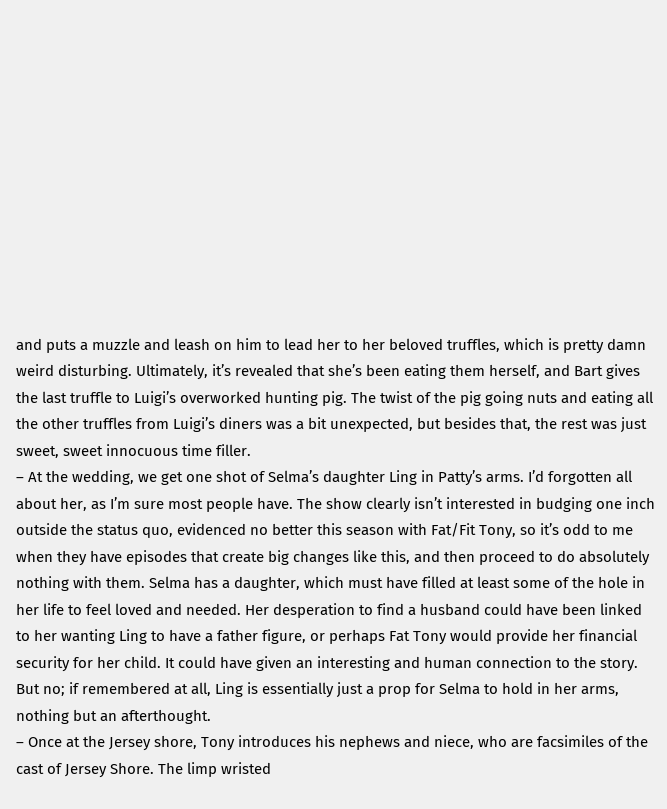and puts a muzzle and leash on him to lead her to her beloved truffles, which is pretty damn weird disturbing. Ultimately, it’s revealed that she’s been eating them herself, and Bart gives the last truffle to Luigi’s overworked hunting pig. The twist of the pig going nuts and eating all the other truffles from Luigi’s diners was a bit unexpected, but besides that, the rest was just sweet, sweet innocuous time filler.
– At the wedding, we get one shot of Selma’s daughter Ling in Patty’s arms. I’d forgotten all about her, as I’m sure most people have. The show clearly isn’t interested in budging one inch outside the status quo, evidenced no better this season with Fat/Fit Tony, so it’s odd to me when they have episodes that create big changes like this, and then proceed to do absolutely nothing with them. Selma has a daughter, which must have filled at least some of the hole in her life to feel loved and needed. Her desperation to find a husband could have been linked to her wanting Ling to have a father figure, or perhaps Fat Tony would provide her financial security for her child. It could have given an interesting and human connection to the story. But no; if remembered at all, Ling is essentially just a prop for Selma to hold in her arms, nothing but an afterthought.
– Once at the Jersey shore, Tony introduces his nephews and niece, who are facsimiles of the cast of Jersey Shore. The limp wristed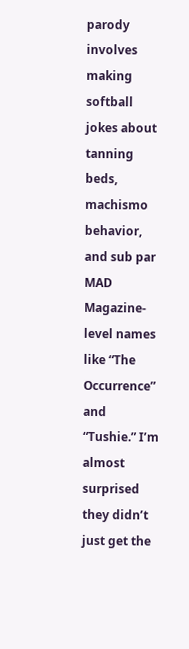parody involves making softball jokes about tanning beds, machismo behavior, and sub par MAD Magazine-level names like “The Occurrence” and “Tushie.” I’m almost surprised they didn’t just get the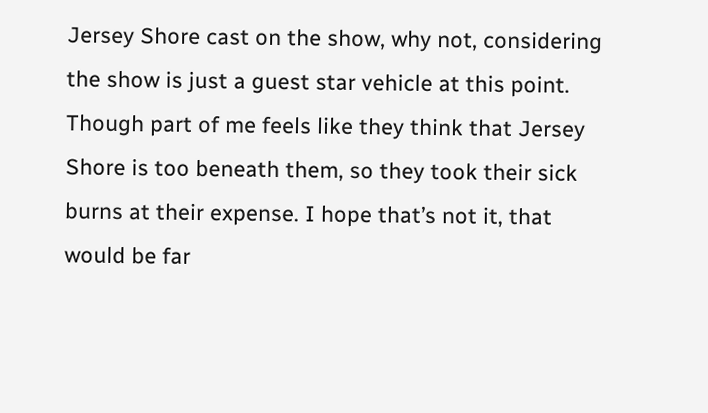Jersey Shore cast on the show, why not, considering the show is just a guest star vehicle at this point. Though part of me feels like they think that Jersey Shore is too beneath them, so they took their sick burns at their expense. I hope that’s not it, that would be far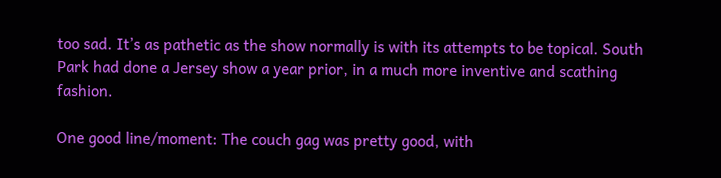too sad. It’s as pathetic as the show normally is with its attempts to be topical. South Park had done a Jersey show a year prior, in a much more inventive and scathing fashion.

One good line/moment: The couch gag was pretty good, with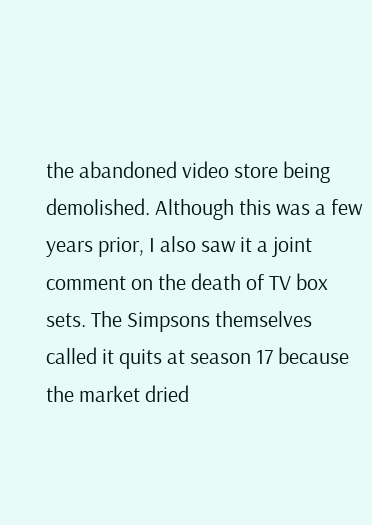the abandoned video store being demolished. Although this was a few years prior, I also saw it a joint comment on the death of TV box sets. The Simpsons themselves called it quits at season 17 because the market dried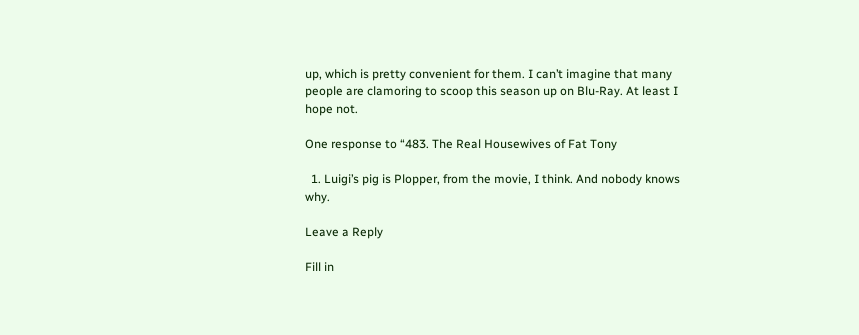up, which is pretty convenient for them. I can’t imagine that many people are clamoring to scoop this season up on Blu-Ray. At least I hope not.

One response to “483. The Real Housewives of Fat Tony

  1. Luigi’s pig is Plopper, from the movie, I think. And nobody knows why.

Leave a Reply

Fill in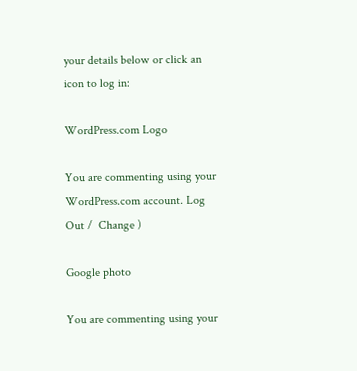your details below or click an icon to log in:

WordPress.com Logo

You are commenting using your WordPress.com account. Log Out /  Change )

Google photo

You are commenting using your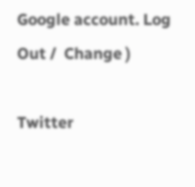Google account. Log Out /  Change )

Twitter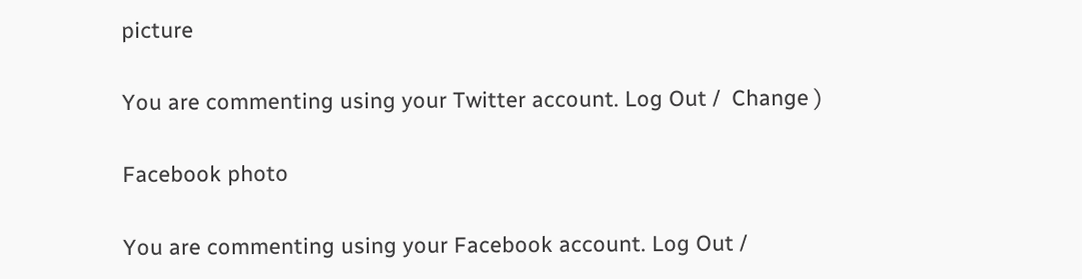picture

You are commenting using your Twitter account. Log Out /  Change )

Facebook photo

You are commenting using your Facebook account. Log Out /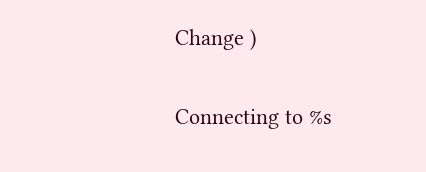Change )

Connecting to %s